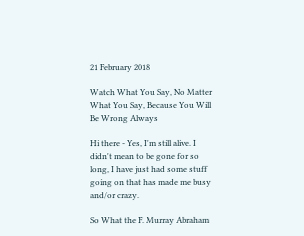21 February 2018

Watch What You Say, No Matter What You Say, Because You Will Be Wrong Always

Hi there - Yes, I'm still alive. I didn't mean to be gone for so long, I have just had some stuff going on that has made me busy and/or crazy.

So What the F. Murray Abraham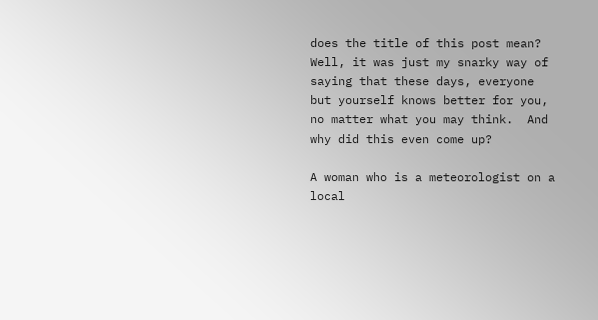does the title of this post mean?  Well, it was just my snarky way of saying that these days, everyone but yourself knows better for you, no matter what you may think.  And why did this even come up?

A woman who is a meteorologist on a local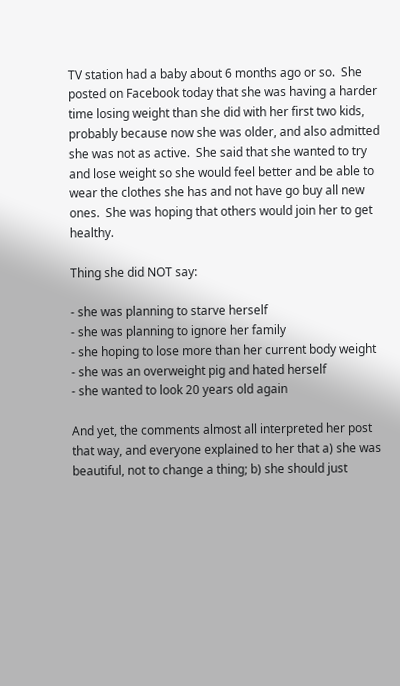TV station had a baby about 6 months ago or so.  She posted on Facebook today that she was having a harder time losing weight than she did with her first two kids, probably because now she was older, and also admitted she was not as active.  She said that she wanted to try and lose weight so she would feel better and be able to wear the clothes she has and not have go buy all new ones.  She was hoping that others would join her to get healthy.

Thing she did NOT say:

- she was planning to starve herself
- she was planning to ignore her family
- she hoping to lose more than her current body weight
- she was an overweight pig and hated herself
- she wanted to look 20 years old again

And yet, the comments almost all interpreted her post that way, and everyone explained to her that a) she was beautiful, not to change a thing; b) she should just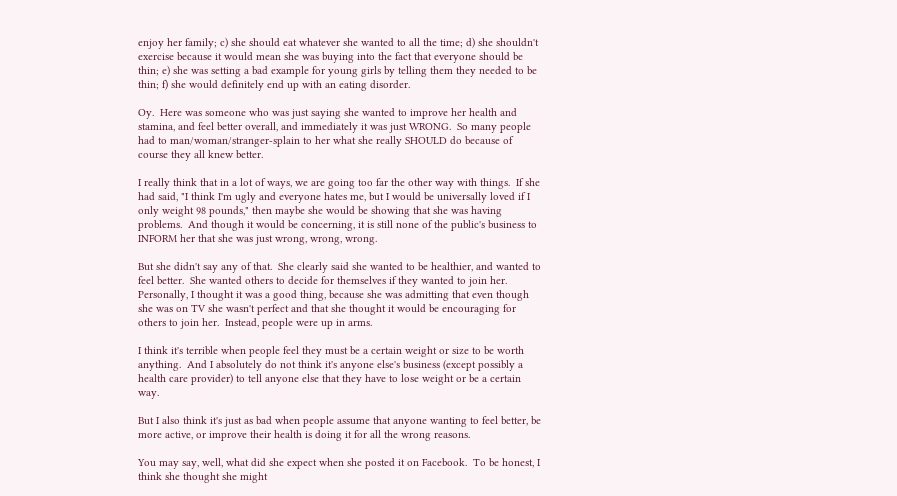enjoy her family; c) she should eat whatever she wanted to all the time; d) she shouldn't exercise because it would mean she was buying into the fact that everyone should be thin; e) she was setting a bad example for young girls by telling them they needed to be thin; f) she would definitely end up with an eating disorder.

Oy.  Here was someone who was just saying she wanted to improve her health and stamina, and feel better overall, and immediately it was just WRONG.  So many people had to man/woman/stranger-splain to her what she really SHOULD do because of course they all knew better.

I really think that in a lot of ways, we are going too far the other way with things.  If she had said, "I think I'm ugly and everyone hates me, but I would be universally loved if I only weight 98 pounds," then maybe she would be showing that she was having problems.  And though it would be concerning, it is still none of the public's business to INFORM her that she was just wrong, wrong, wrong.

But she didn't say any of that.  She clearly said she wanted to be healthier, and wanted to feel better.  She wanted others to decide for themselves if they wanted to join her.  Personally, I thought it was a good thing, because she was admitting that even though she was on TV she wasn't perfect and that she thought it would be encouraging for others to join her.  Instead, people were up in arms.

I think it's terrible when people feel they must be a certain weight or size to be worth anything.  And I absolutely do not think it's anyone else's business (except possibly a health care provider) to tell anyone else that they have to lose weight or be a certain way.

But I also think it's just as bad when people assume that anyone wanting to feel better, be more active, or improve their health is doing it for all the wrong reasons.

You may say, well, what did she expect when she posted it on Facebook.  To be honest, I think she thought she might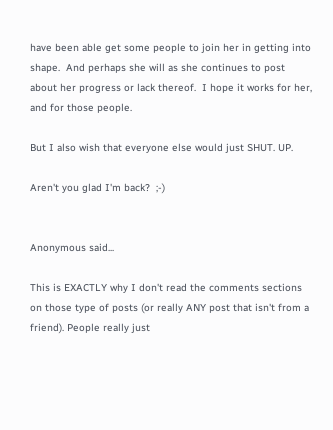have been able get some people to join her in getting into shape.  And perhaps she will as she continues to post about her progress or lack thereof.  I hope it works for her, and for those people.

But I also wish that everyone else would just SHUT. UP.

Aren't you glad I'm back?  ;-)


Anonymous said...

This is EXACTLY why I don't read the comments sections on those type of posts (or really ANY post that isn't from a friend). People really just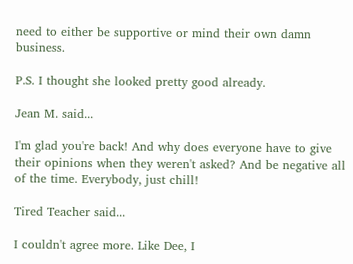need to either be supportive or mind their own damn business.

P.S. I thought she looked pretty good already.

Jean M. said...

I'm glad you're back! And why does everyone have to give their opinions when they weren't asked? And be negative all of the time. Everybody, just chill!

Tired Teacher said...

I couldn't agree more. Like Dee, I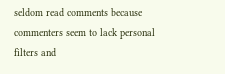seldom read comments because commenters seem to lack personal filters and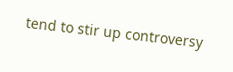tend to stir up controversy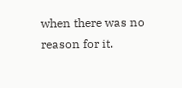when there was no reason for it.